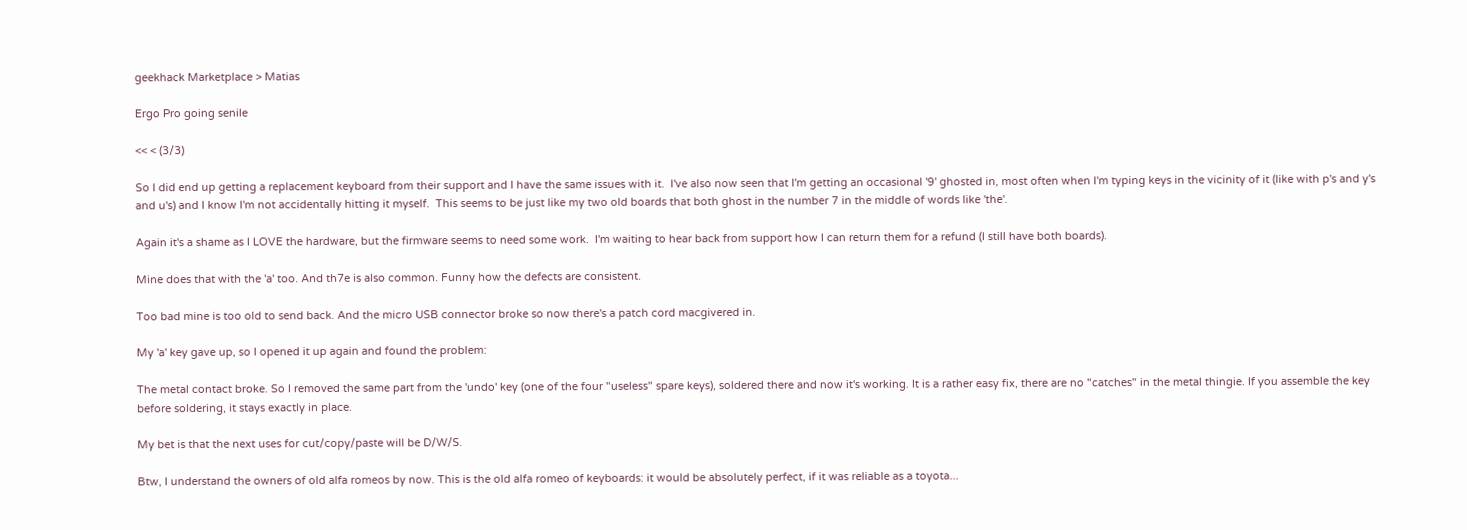geekhack Marketplace > Matias

Ergo Pro going senile

<< < (3/3)

So I did end up getting a replacement keyboard from their support and I have the same issues with it.  I've also now seen that I'm getting an occasional '9' ghosted in, most often when I'm typing keys in the vicinity of it (like with p's and y's and u's) and I know I'm not accidentally hitting it myself.  This seems to be just like my two old boards that both ghost in the number 7 in the middle of words like 'the'.

Again it's a shame as I LOVE the hardware, but the firmware seems to need some work.  I'm waiting to hear back from support how I can return them for a refund (I still have both boards).

Mine does that with the 'a' too. And th7e is also common. Funny how the defects are consistent.

Too bad mine is too old to send back. And the micro USB connector broke so now there's a patch cord macgivered in.

My 'a' key gave up, so I opened it up again and found the problem:

The metal contact broke. So I removed the same part from the 'undo' key (one of the four "useless" spare keys), soldered there and now it's working. It is a rather easy fix, there are no "catches" in the metal thingie. If you assemble the key before soldering, it stays exactly in place.

My bet is that the next uses for cut/copy/paste will be D/W/S.

Btw, I understand the owners of old alfa romeos by now. This is the old alfa romeo of keyboards: it would be absolutely perfect, if it was reliable as a toyota...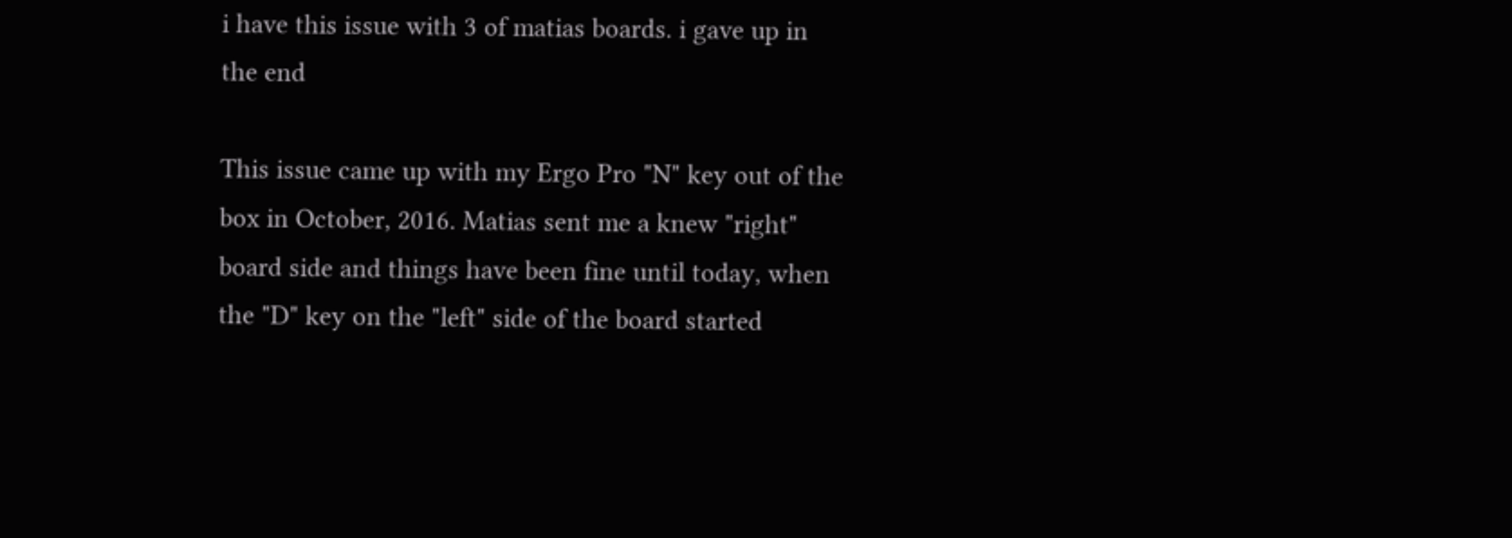i have this issue with 3 of matias boards. i gave up in the end

This issue came up with my Ergo Pro "N" key out of the box in October, 2016. Matias sent me a knew "right" board side and things have been fine until today, when the "D" key on the "left" side of the board started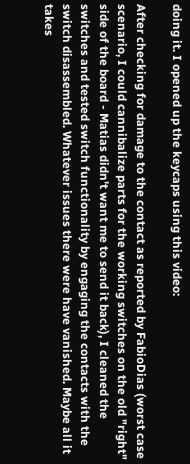doing it. I opened up the keycaps using this video:

After checking for damage to the contact as reported by FabioDias (worst case scenario, I could cannibalize parts for the working switches on the old "right" side of the board - Matias didn't want me to send it back), I cleaned the switches and tested switch functionality by engaging the contacts with the switch disassembled. Whatever issues there were have vanished. Maybe all it takes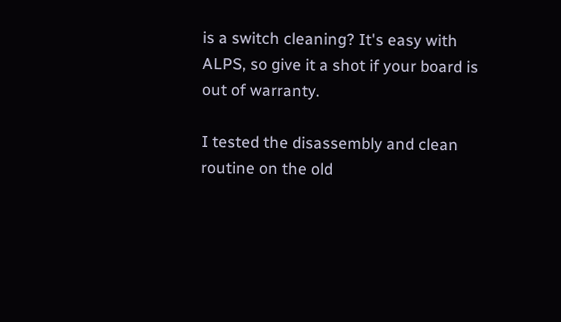is a switch cleaning? It's easy with ALPS, so give it a shot if your board is out of warranty.

I tested the disassembly and clean routine on the old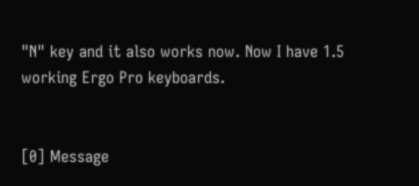"N" key and it also works now. Now I have 1.5 working Ergo Pro keyboards.


[0] Message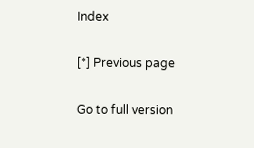Index

[*] Previous page

Go to full version